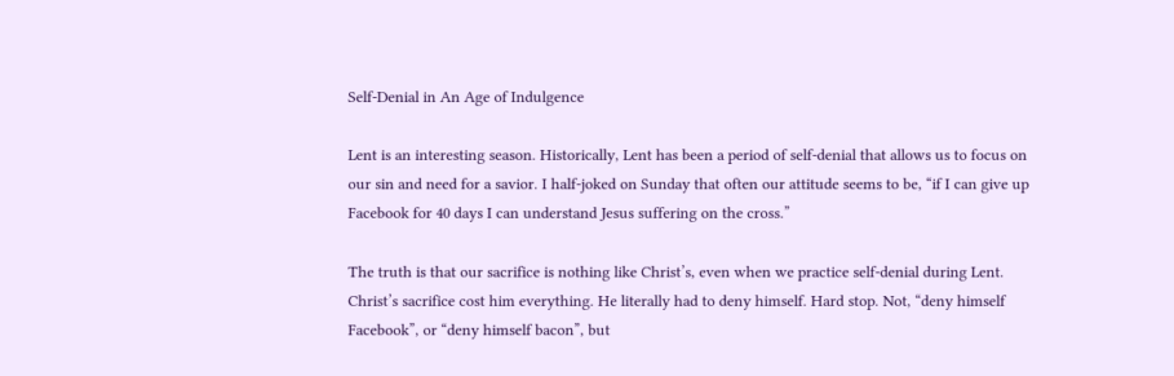Self-Denial in An Age of Indulgence

Lent is an interesting season. Historically, Lent has been a period of self-denial that allows us to focus on our sin and need for a savior. I half-joked on Sunday that often our attitude seems to be, “if I can give up Facebook for 40 days I can understand Jesus suffering on the cross.”

The truth is that our sacrifice is nothing like Christ’s, even when we practice self-denial during Lent. Christ’s sacrifice cost him everything. He literally had to deny himself. Hard stop. Not, “deny himself Facebook”, or “deny himself bacon”, but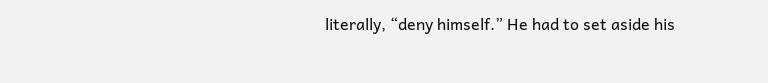literally, “deny himself.” He had to set aside his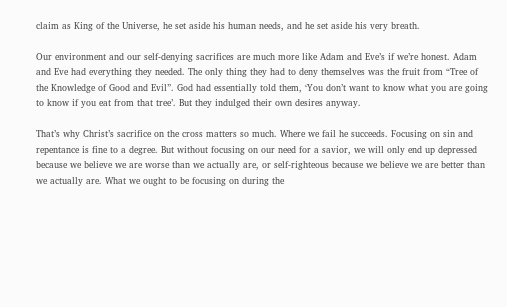claim as King of the Universe, he set aside his human needs, and he set aside his very breath.

Our environment and our self-denying sacrifices are much more like Adam and Eve’s if we’re honest. Adam and Eve had everything they needed. The only thing they had to deny themselves was the fruit from “Tree of the Knowledge of Good and Evil”. God had essentially told them, ‘You don’t want to know what you are going to know if you eat from that tree’. But they indulged their own desires anyway.

That’s why Christ’s sacrifice on the cross matters so much. Where we fail he succeeds. Focusing on sin and repentance is fine to a degree. But without focusing on our need for a savior, we will only end up depressed because we believe we are worse than we actually are, or self-righteous because we believe we are better than we actually are. What we ought to be focusing on during the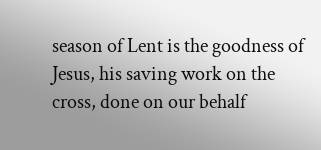season of Lent is the goodness of Jesus, his saving work on the cross, done on our behalf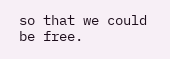so that we could be free.